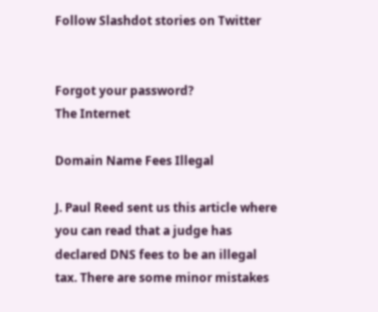Follow Slashdot stories on Twitter


Forgot your password?
The Internet

Domain Name Fees Illegal

J. Paul Reed sent us this article where you can read that a judge has declared DNS fees to be an illegal tax. There are some minor mistakes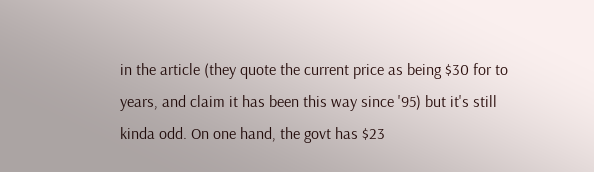in the article (they quote the current price as being $30 for to years, and claim it has been this way since '95) but it's still kinda odd. On one hand, the govt has $23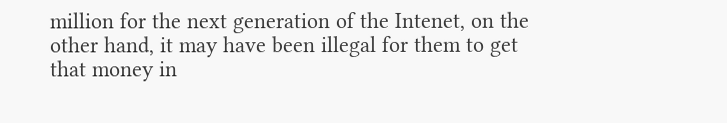million for the next generation of the Intenet, on the other hand, it may have been illegal for them to get that money in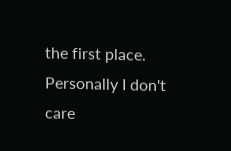the first place. Personally I don't care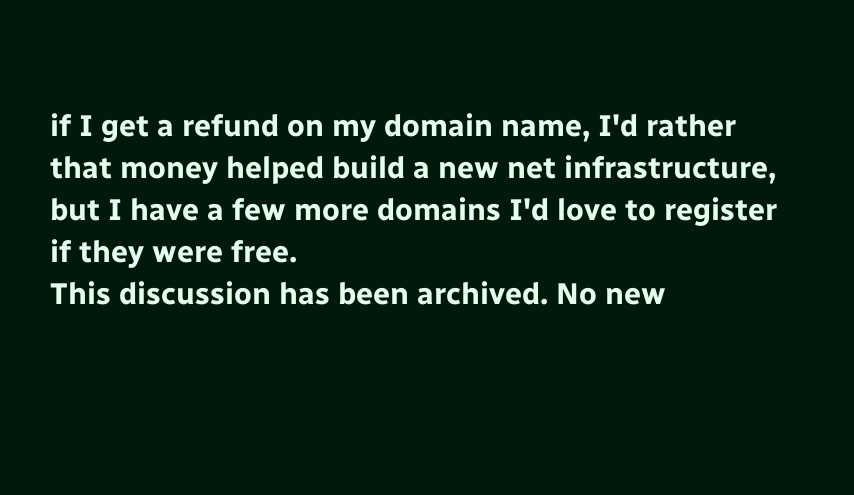if I get a refund on my domain name, I'd rather that money helped build a new net infrastructure, but I have a few more domains I'd love to register if they were free.
This discussion has been archived. No new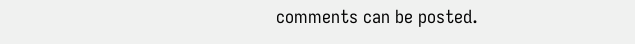comments can be posted.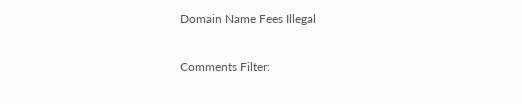Domain Name Fees Illegal

Comments Filter: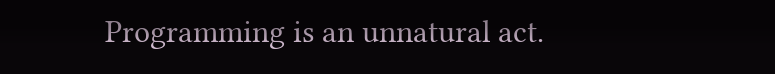Programming is an unnatural act.